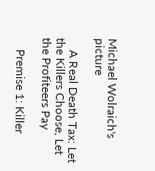Michael Wolraich's picture

    A Real Death Tax: Let the Killers Choose, Let the Profiteers Pay

    Premise 1: Killer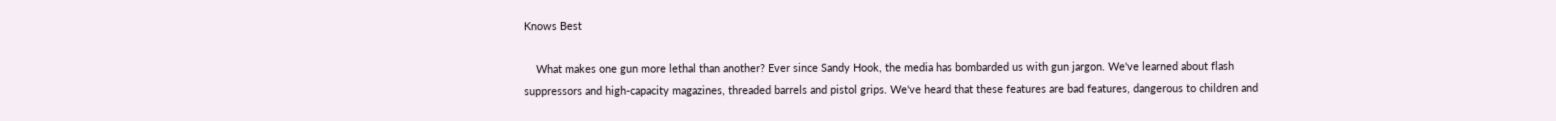Knows Best

    What makes one gun more lethal than another? Ever since Sandy Hook, the media has bombarded us with gun jargon. We've learned about flash suppressors and high-capacity magazines, threaded barrels and pistol grips. We've heard that these features are bad features, dangerous to children and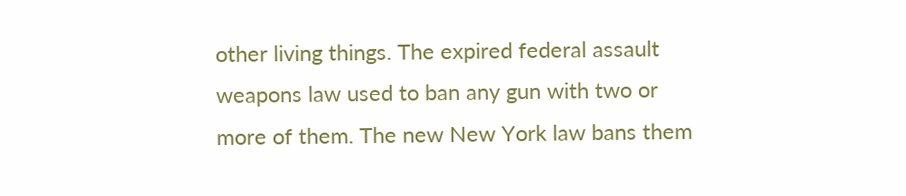other living things. The expired federal assault weapons law used to ban any gun with two or more of them. The new New York law bans them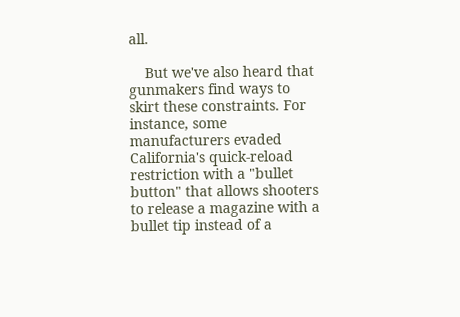all.

    But we've also heard that gunmakers find ways to skirt these constraints. For instance, some manufacturers evaded California's quick-reload restriction with a "bullet button" that allows shooters to release a magazine with a bullet tip instead of a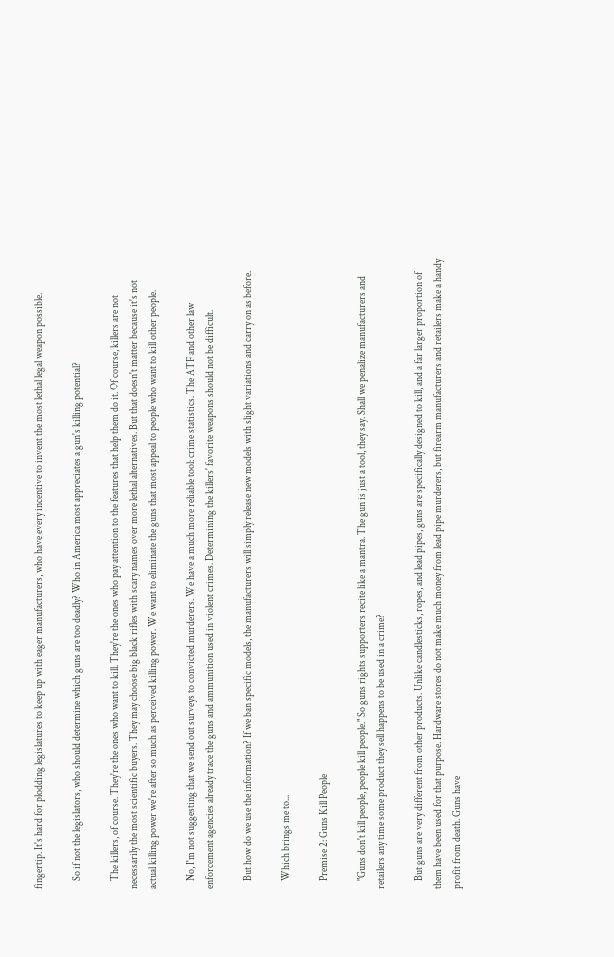fingertip. It's hard for plodding legislatures to keep up with eager manufacturers, who have every incentive to invent the most lethal legal weapon possible.

    So if not the legislators, who should determine which guns are too deadly? Who in America most appreciates a gun's killing potential?

    The killers, of course. They're the ones who want to kill. They're the ones who pay attention to the features that help them do it. Of course, killers are not necessarily the most scientific buyers. They may choose big black rifles with scary names over more lethal alternatives. But that doesn't matter because it's not actual killing power we're after so much as perceived killing power. We want to eliminate the guns that most appeal to people who want to kill other people.

    No, I'm not suggesting that we send out surveys to convicted murderers. We have a much more reliable tool: crime statistics. The ATF and other law enforcement agencies already trace the guns and ammunition used in violent crimes. Determining the killers' favorite weapons should not be difficult.

    But how do we use the information? If we ban specific models, the manufacturers will simply release new models with slight variations and carry on as before.

    Which brings me to...

    Premise 2: Guns Kill People

    "Guns don't kill people, people kill people." So guns rights supporters recite like a mantra. The gun is just a tool, they say. Shall we penalize manufacturers and retailers any time some product they sell happens to be used in a crime?

    But guns are very different from other products. Unlike candlesticks, ropes, and lead pipes, guns are specifically designed to kill, and a far larger proportion of them have been used for that purpose. Hardware stores do not make much money from lead pipe murderers, but firearm manufacturers and retailers make a handy profit from death. Guns have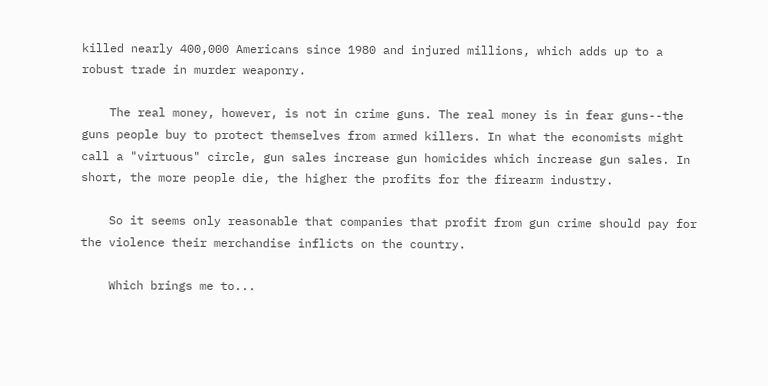killed nearly 400,000 Americans since 1980 and injured millions, which adds up to a robust trade in murder weaponry.

    The real money, however, is not in crime guns. The real money is in fear guns--the guns people buy to protect themselves from armed killers. In what the economists might call a "virtuous" circle, gun sales increase gun homicides which increase gun sales. In short, the more people die, the higher the profits for the firearm industry.

    So it seems only reasonable that companies that profit from gun crime should pay for the violence their merchandise inflicts on the country.

    Which brings me to...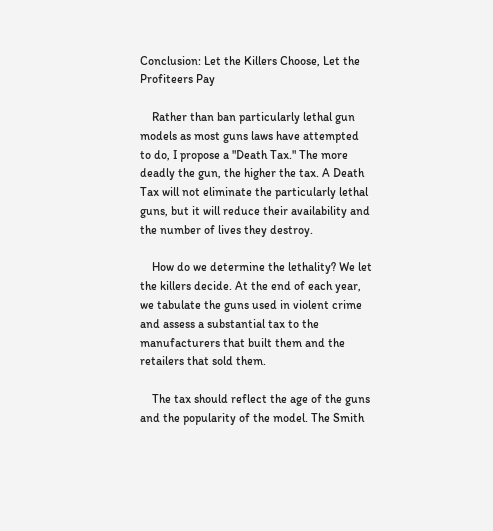Conclusion: Let the Killers Choose, Let the Profiteers Pay

    Rather than ban particularly lethal gun models as most guns laws have attempted to do, I propose a "Death Tax." The more deadly the gun, the higher the tax. A Death Tax will not eliminate the particularly lethal guns, but it will reduce their availability and the number of lives they destroy.

    How do we determine the lethality? We let the killers decide. At the end of each year, we tabulate the guns used in violent crime and assess a substantial tax to the manufacturers that built them and the retailers that sold them.

    The tax should reflect the age of the guns and the popularity of the model. The Smith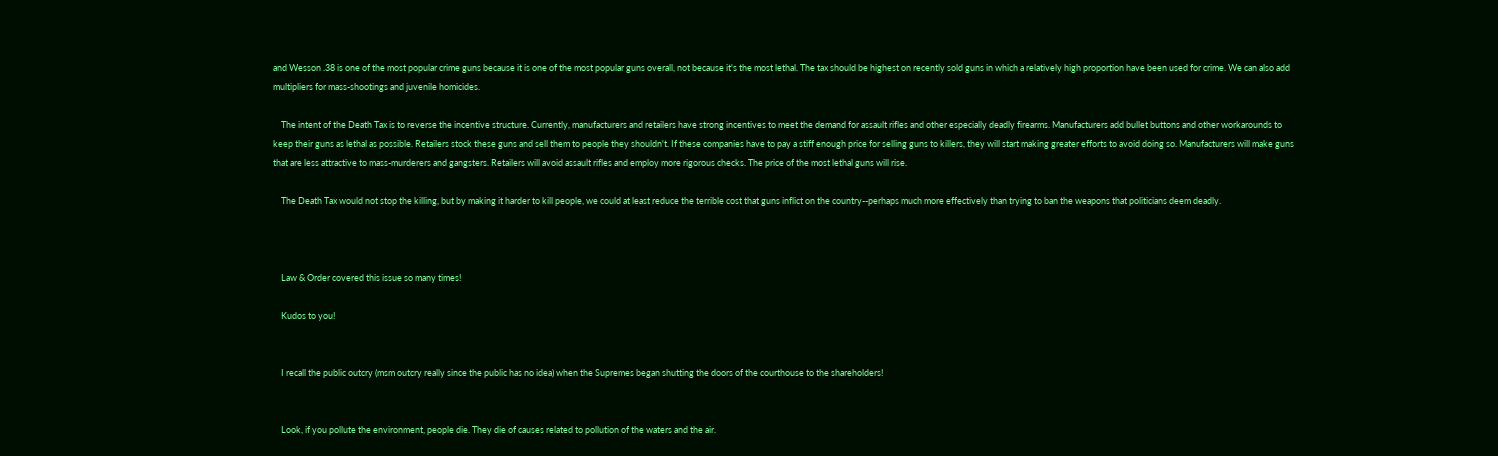and Wesson .38 is one of the most popular crime guns because it is one of the most popular guns overall, not because it's the most lethal. The tax should be highest on recently sold guns in which a relatively high proportion have been used for crime. We can also add multipliers for mass-shootings and juvenile homicides.

    The intent of the Death Tax is to reverse the incentive structure. Currently, manufacturers and retailers have strong incentives to meet the demand for assault rifles and other especially deadly firearms. Manufacturers add bullet buttons and other workarounds to keep their guns as lethal as possible. Retailers stock these guns and sell them to people they shouldn't. If these companies have to pay a stiff enough price for selling guns to killers, they will start making greater efforts to avoid doing so. Manufacturers will make guns that are less attractive to mass-murderers and gangsters. Retailers will avoid assault rifles and employ more rigorous checks. The price of the most lethal guns will rise.

    The Death Tax would not stop the killing, but by making it harder to kill people, we could at least reduce the terrible cost that guns inflict on the country--perhaps much more effectively than trying to ban the weapons that politicians deem deadly.



    Law & Order covered this issue so many times!

    Kudos to you!


    I recall the public outcry (msm outcry really since the public has no idea) when the Supremes began shutting the doors of the courthouse to the shareholders!


    Look, if you pollute the environment, people die. They die of causes related to pollution of the waters and the air.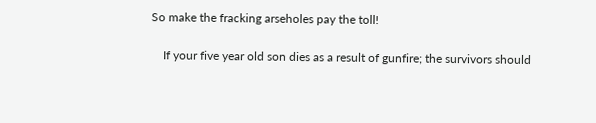So make the fracking arseholes pay the toll!

    If your five year old son dies as a result of gunfire; the survivors should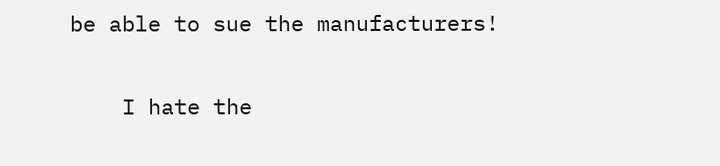be able to sue the manufacturers!

    I hate the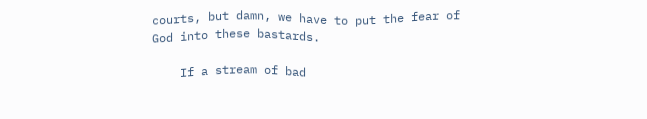courts, but damn, we have to put the fear of God into these bastards.

    If a stream of bad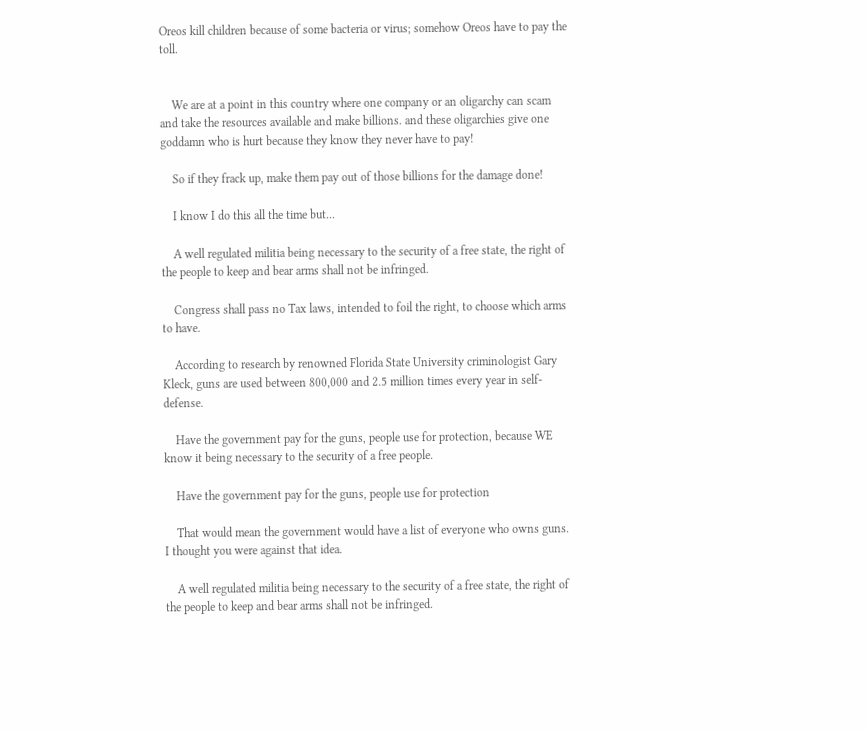Oreos kill children because of some bacteria or virus; somehow Oreos have to pay the toll.


    We are at a point in this country where one company or an oligarchy can scam and take the resources available and make billions. and these oligarchies give one goddamn who is hurt because they know they never have to pay!

    So if they frack up, make them pay out of those billions for the damage done!

    I know I do this all the time but...

    A well regulated militia being necessary to the security of a free state, the right of the people to keep and bear arms shall not be infringed.

    Congress shall pass no Tax laws, intended to foil the right, to choose which arms to have.

    According to research by renowned Florida State University criminologist Gary Kleck, guns are used between 800,000 and 2.5 million times every year in self-defense.

    Have the government pay for the guns, people use for protection, because WE know it being necessary to the security of a free people.

    Have the government pay for the guns, people use for protection

    That would mean the government would have a list of everyone who owns guns. I thought you were against that idea.

    A well regulated militia being necessary to the security of a free state, the right of the people to keep and bear arms shall not be infringed.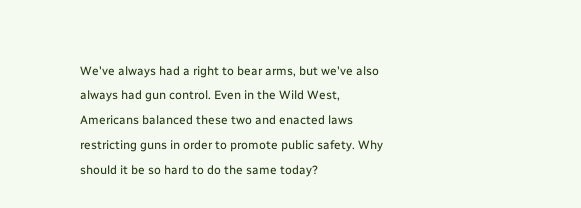We've always had a right to bear arms, but we've also always had gun control. Even in the Wild West, Americans balanced these two and enacted laws restricting guns in order to promote public safety. Why should it be so hard to do the same today?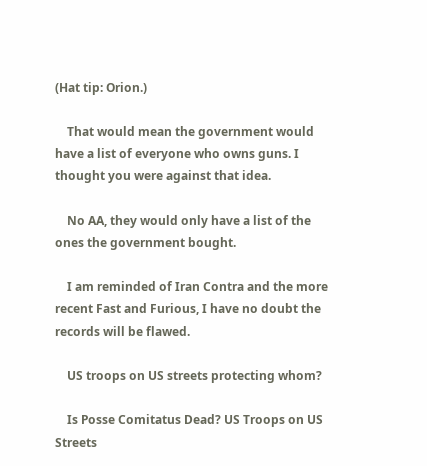(Hat tip: Orion.)

    That would mean the government would have a list of everyone who owns guns. I thought you were against that idea.

    No AA, they would only have a list of the ones the government bought.

    I am reminded of Iran Contra and the more recent Fast and Furious, I have no doubt the records will be flawed.

    US troops on US streets protecting whom?

    Is Posse Comitatus Dead? US Troops on US Streets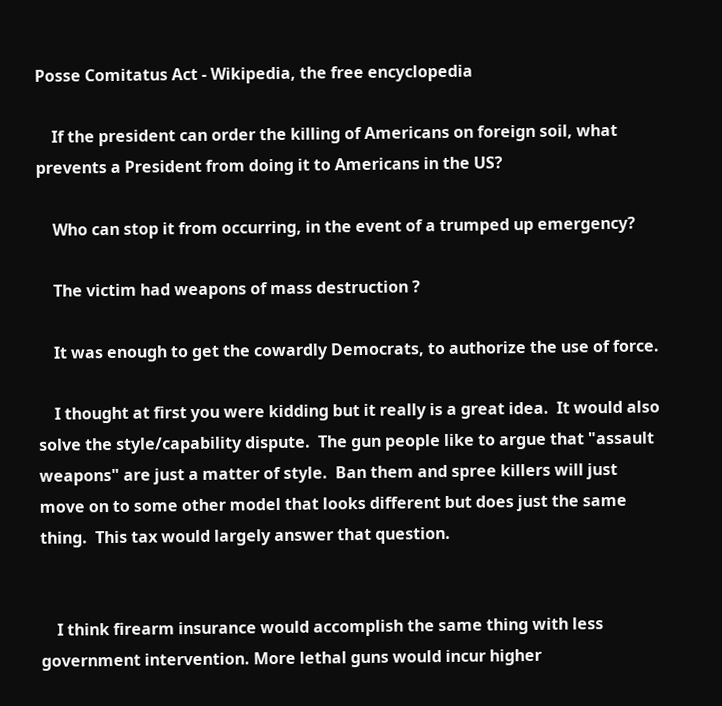Posse Comitatus Act - Wikipedia, the free encyclopedia

    If the president can order the killing of Americans on foreign soil, what prevents a President from doing it to Americans in the US?

    Who can stop it from occurring, in the event of a trumped up emergency?

    The victim had weapons of mass destruction ?

    It was enough to get the cowardly Democrats, to authorize the use of force.

    I thought at first you were kidding but it really is a great idea.  It would also solve the style/capability dispute.  The gun people like to argue that "assault weapons" are just a matter of style.  Ban them and spree killers will just move on to some other model that looks different but does just the same thing.  This tax would largely answer that question.


    I think firearm insurance would accomplish the same thing with less government intervention. More lethal guns would incur higher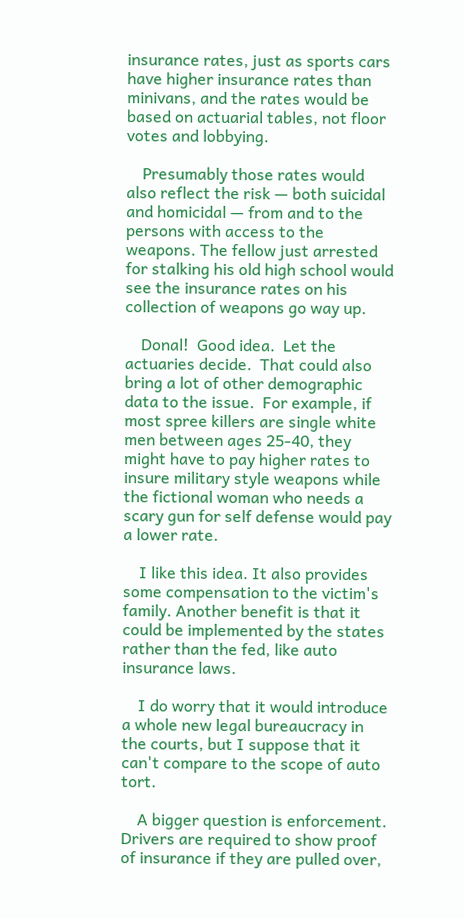insurance rates, just as sports cars have higher insurance rates than minivans, and the rates would be based on actuarial tables, not floor votes and lobbying.

    Presumably those rates would also reflect the risk — both suicidal and homicidal — from and to the persons with access to the weapons. The fellow just arrested for stalking his old high school would see the insurance rates on his collection of weapons go way up.

    Donal!  Good idea.  Let the actuaries decide.  That could also bring a lot of other demographic data to the issue.  For example, if most spree killers are single white men between ages 25-40, they might have to pay higher rates to insure military style weapons while the fictional woman who needs a scary gun for self defense would pay a lower rate.

    I like this idea. It also provides some compensation to the victim's family. Another benefit is that it could be implemented by the states rather than the fed, like auto insurance laws.

    I do worry that it would introduce a whole new legal bureaucracy in the courts, but I suppose that it can't compare to the scope of auto tort.

    A bigger question is enforcement. Drivers are required to show proof of insurance if they are pulled over,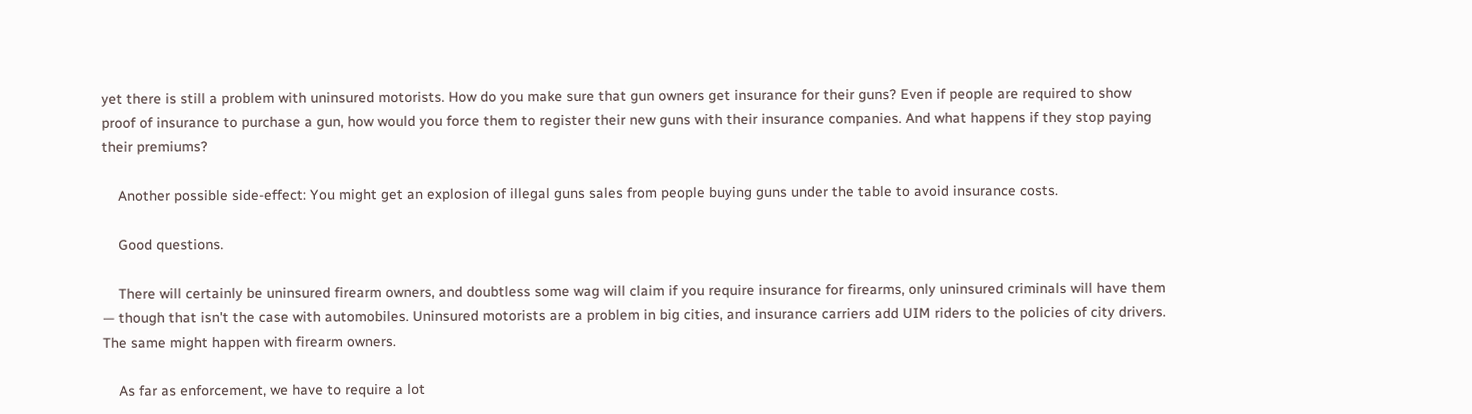yet there is still a problem with uninsured motorists. How do you make sure that gun owners get insurance for their guns? Even if people are required to show proof of insurance to purchase a gun, how would you force them to register their new guns with their insurance companies. And what happens if they stop paying their premiums?

    Another possible side-effect: You might get an explosion of illegal guns sales from people buying guns under the table to avoid insurance costs.

    Good questions.

    There will certainly be uninsured firearm owners, and doubtless some wag will claim if you require insurance for firearms, only uninsured criminals will have them — though that isn't the case with automobiles. Uninsured motorists are a problem in big cities, and insurance carriers add UIM riders to the policies of city drivers. The same might happen with firearm owners.

    As far as enforcement, we have to require a lot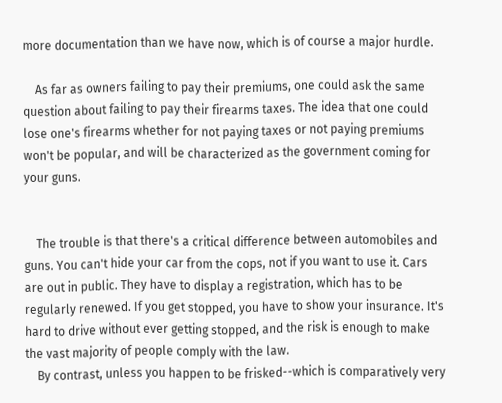more documentation than we have now, which is of course a major hurdle.

    As far as owners failing to pay their premiums, one could ask the same question about failing to pay their firearms taxes. The idea that one could lose one's firearms whether for not paying taxes or not paying premiums won't be popular, and will be characterized as the government coming for your guns.


    The trouble is that there's a critical difference between automobiles and guns. You can't hide your car from the cops, not if you want to use it. Cars are out in public. They have to display a registration, which has to be regularly renewed. If you get stopped, you have to show your insurance. It's hard to drive without ever getting stopped, and the risk is enough to make the vast majority of people comply with the law.
    By contrast, unless you happen to be frisked--which is comparatively very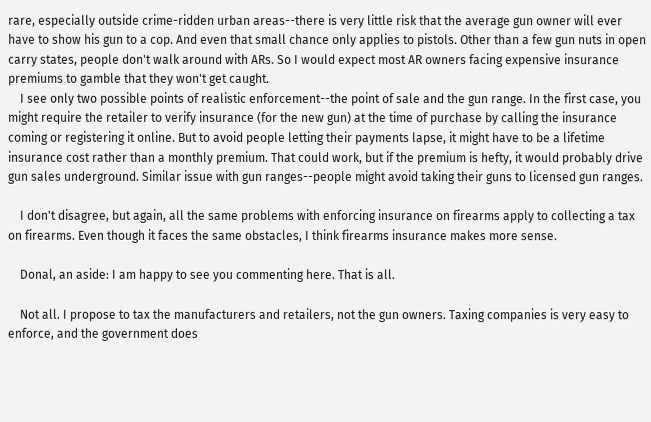rare, especially outside crime-ridden urban areas--there is very little risk that the average gun owner will ever have to show his gun to a cop. And even that small chance only applies to pistols. Other than a few gun nuts in open carry states, people don't walk around with ARs. So I would expect most AR owners facing expensive insurance premiums to gamble that they won't get caught.
    I see only two possible points of realistic enforcement--the point of sale and the gun range. In the first case, you might require the retailer to verify insurance (for the new gun) at the time of purchase by calling the insurance coming or registering it online. But to avoid people letting their payments lapse, it might have to be a lifetime insurance cost rather than a monthly premium. That could work, but if the premium is hefty, it would probably drive gun sales underground. Similar issue with gun ranges--people might avoid taking their guns to licensed gun ranges.

    I don't disagree, but again, all the same problems with enforcing insurance on firearms apply to collecting a tax on firearms. Even though it faces the same obstacles, I think firearms insurance makes more sense.

    Donal, an aside: I am happy to see you commenting here. That is all.

    Not all. I propose to tax the manufacturers and retailers, not the gun owners. Taxing companies is very easy to enforce, and the government does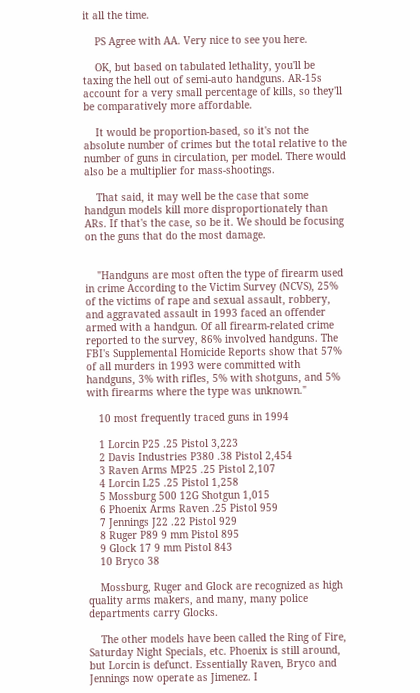it all the time.

    PS Agree with AA. Very nice to see you here.

    OK, but based on tabulated lethality, you'll be taxing the hell out of semi-auto handguns. AR-15s account for a very small percentage of kills, so they'll be comparatively more affordable.

    It would be proportion-based, so it's not the absolute number of crimes but the total relative to the number of guns in circulation, per model. There would also be a multiplier for mass-shootings.

    That said, it may well be the case that some handgun models kill more disproportionately than ARs. If that's the case, so be it. We should be focusing on the guns that do the most damage.


    "Handguns are most often the type of firearm used in crime According to the Victim Survey (NCVS), 25% of the victims of rape and sexual assault, robbery, and aggravated assault in 1993 faced an offender armed with a handgun. Of all firearm-related crime reported to the survey, 86% involved handguns. The FBI's Supplemental Homicide Reports show that 57% of all murders in 1993 were committed with handguns, 3% with rifles, 5% with shotguns, and 5% with firearms where the type was unknown."

    10 most frequently traced guns in 1994

    1 Lorcin P25 .25 Pistol 3,223
    2 Davis Industries P380 .38 Pistol 2,454
    3 Raven Arms MP25 .25 Pistol 2,107
    4 Lorcin L25 .25 Pistol 1,258
    5 Mossburg 500 12G Shotgun 1,015
    6 Phoenix Arms Raven .25 Pistol 959
    7 Jennings J22 .22 Pistol 929
    8 Ruger P89 9 mm Pistol 895
    9 Glock 17 9 mm Pistol 843
    10 Bryco 38

    Mossburg, Ruger and Glock are recognized as high quality arms makers, and many, many police departments carry Glocks.

    The other models have been called the Ring of Fire, Saturday Night Specials, etc. Phoenix is still around, but Lorcin is defunct. Essentially Raven, Bryco and Jennings now operate as Jimenez. I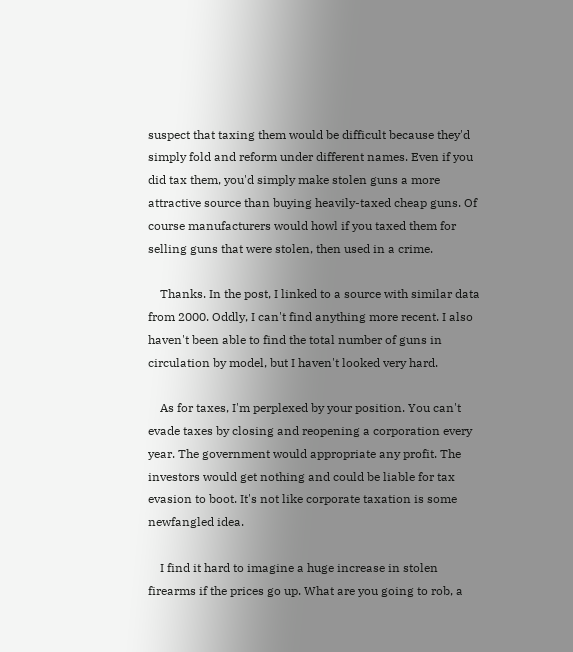suspect that taxing them would be difficult because they'd simply fold and reform under different names. Even if you did tax them, you'd simply make stolen guns a more attractive source than buying heavily-taxed cheap guns. Of course manufacturers would howl if you taxed them for selling guns that were stolen, then used in a crime.

    Thanks. In the post, I linked to a source with similar data from 2000. Oddly, I can't find anything more recent. I also haven't been able to find the total number of guns in circulation by model, but I haven't looked very hard.

    As for taxes, I'm perplexed by your position. You can't evade taxes by closing and reopening a corporation every year. The government would appropriate any profit. The investors would get nothing and could be liable for tax evasion to boot. It's not like corporate taxation is some newfangled idea.

    I find it hard to imagine a huge increase in stolen firearms if the prices go up. What are you going to rob, a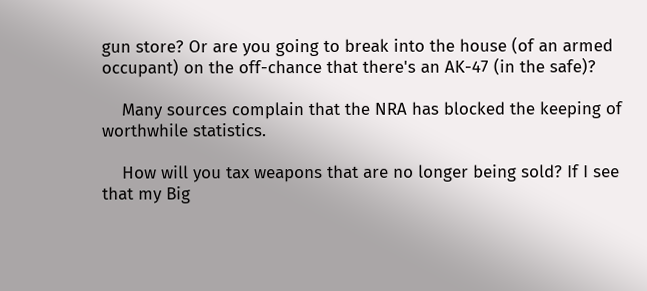gun store? Or are you going to break into the house (of an armed occupant) on the off-chance that there's an AK-47 (in the safe)?

    Many sources complain that the NRA has blocked the keeping of worthwhile statistics.

    How will you tax weapons that are no longer being sold? If I see that my Big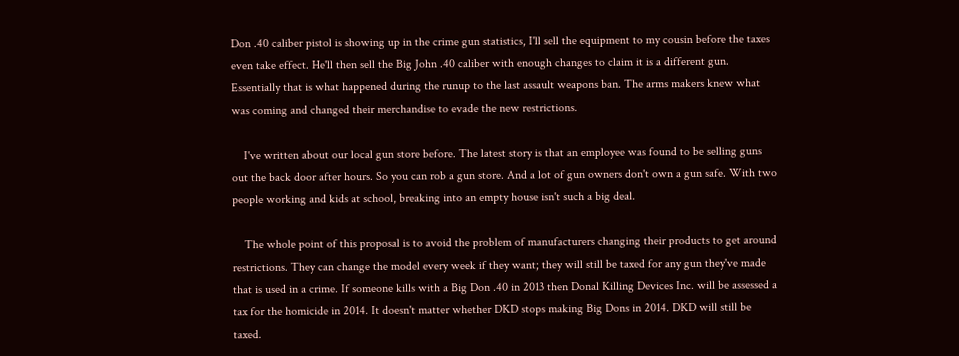Don .40 caliber pistol is showing up in the crime gun statistics, I'll sell the equipment to my cousin before the taxes even take effect. He'll then sell the Big John .40 caliber with enough changes to claim it is a different gun. Essentially that is what happened during the runup to the last assault weapons ban. The arms makers knew what was coming and changed their merchandise to evade the new restrictions.

    I've written about our local gun store before. The latest story is that an employee was found to be selling guns out the back door after hours. So you can rob a gun store. And a lot of gun owners don't own a gun safe. With two people working and kids at school, breaking into an empty house isn't such a big deal.

    The whole point of this proposal is to avoid the problem of manufacturers changing their products to get around restrictions. They can change the model every week if they want; they will still be taxed for any gun they've made that is used in a crime. If someone kills with a Big Don .40 in 2013 then Donal Killing Devices Inc. will be assessed a tax for the homicide in 2014. It doesn't matter whether DKD stops making Big Dons in 2014. DKD will still be taxed.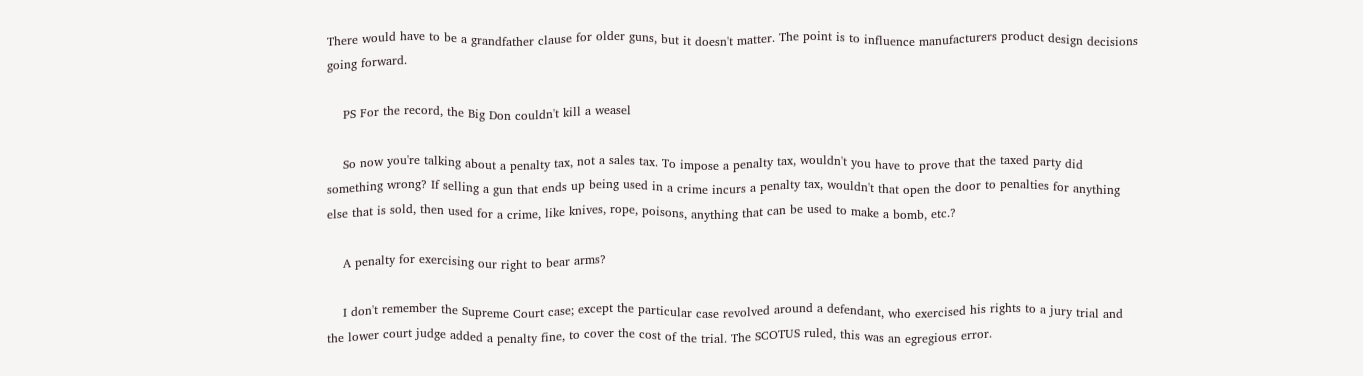There would have to be a grandfather clause for older guns, but it doesn't matter. The point is to influence manufacturers product design decisions going forward.

    PS For the record, the Big Don couldn't kill a weasel

    So now you're talking about a penalty tax, not a sales tax. To impose a penalty tax, wouldn't you have to prove that the taxed party did something wrong? If selling a gun that ends up being used in a crime incurs a penalty tax, wouldn't that open the door to penalties for anything else that is sold, then used for a crime, like knives, rope, poisons, anything that can be used to make a bomb, etc.?

    A penalty for exercising our right to bear arms?

    I don't remember the Supreme Court case; except the particular case revolved around a defendant, who exercised his rights to a jury trial and the lower court judge added a penalty fine, to cover the cost of the trial. The SCOTUS ruled, this was an egregious error.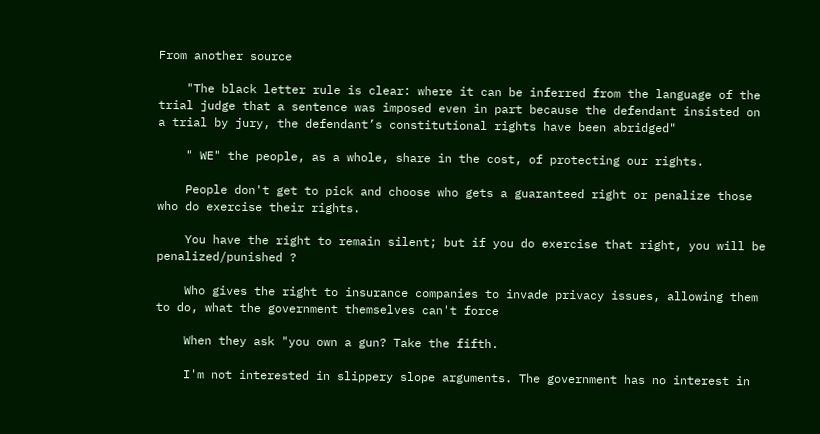From another source

    "The black letter rule is clear: where it can be inferred from the language of the trial judge that a sentence was imposed even in part because the defendant insisted on a trial by jury, the defendant’s constitutional rights have been abridged"

    " WE" the people, as a whole, share in the cost, of protecting our rights.

    People don't get to pick and choose who gets a guaranteed right or penalize those who do exercise their rights.

    You have the right to remain silent; but if you do exercise that right, you will be penalized/punished ?

    Who gives the right to insurance companies to invade privacy issues, allowing them to do, what the government themselves can't force

    When they ask "you own a gun? Take the fifth.

    I'm not interested in slippery slope arguments. The government has no interest in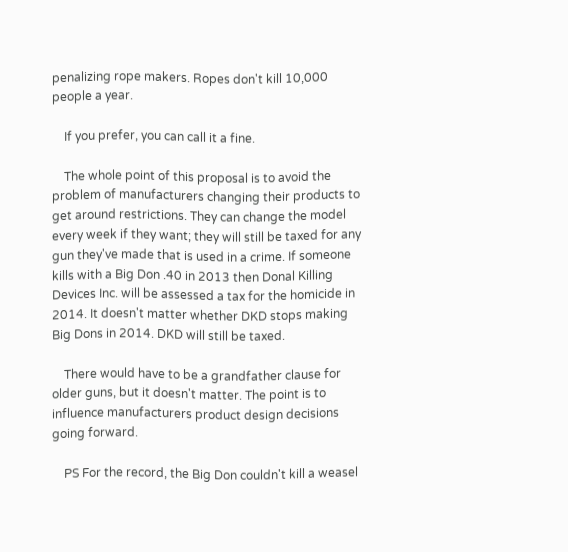penalizing rope makers. Ropes don't kill 10,000 people a year.

    If you prefer, you can call it a fine.

    The whole point of this proposal is to avoid the problem of manufacturers changing their products to get around restrictions. They can change the model every week if they want; they will still be taxed for any gun they've made that is used in a crime. If someone kills with a Big Don .40 in 2013 then Donal Killing Devices Inc. will be assessed a tax for the homicide in 2014. It doesn't matter whether DKD stops making Big Dons in 2014. DKD will still be taxed.

    There would have to be a grandfather clause for older guns, but it doesn't matter. The point is to influence manufacturers product design decisions going forward.

    PS For the record, the Big Don couldn't kill a weasel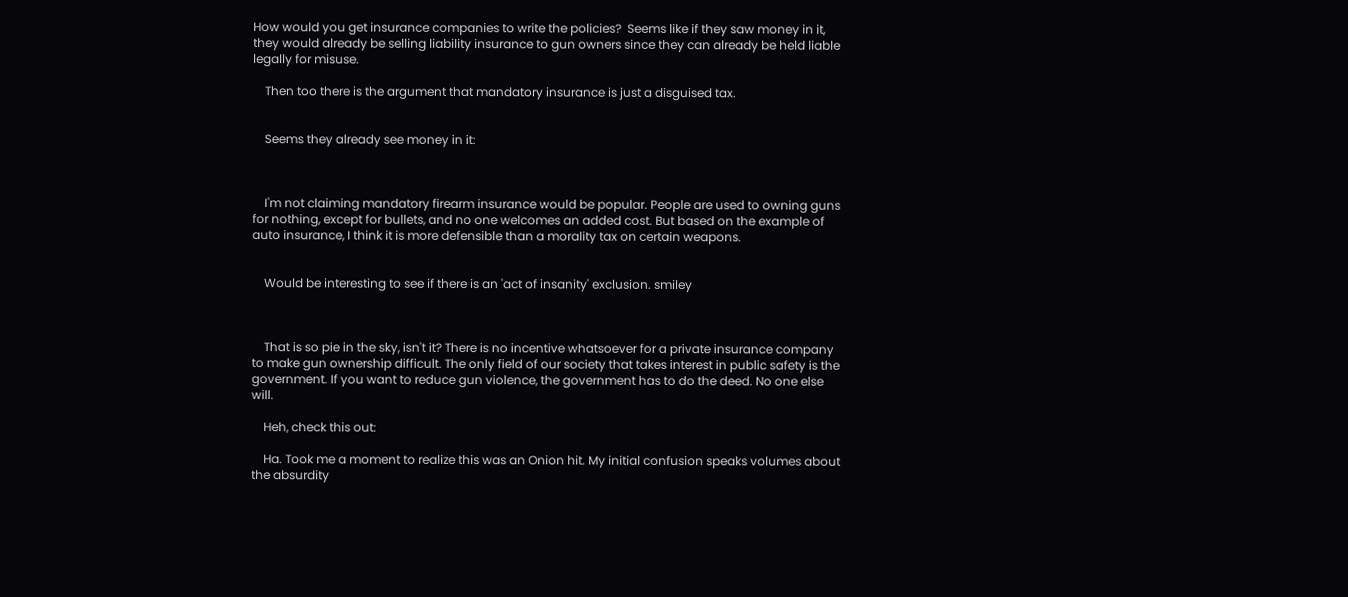How would you get insurance companies to write the policies?  Seems like if they saw money in it, they would already be selling liability insurance to gun owners since they can already be held liable legally for misuse.

    Then too there is the argument that mandatory insurance is just a disguised tax.


    Seems they already see money in it:



    I'm not claiming mandatory firearm insurance would be popular. People are used to owning guns for nothing, except for bullets, and no one welcomes an added cost. But based on the example of auto insurance, I think it is more defensible than a morality tax on certain weapons.


    Would be interesting to see if there is an 'act of insanity' exclusion. smiley



    That is so pie in the sky, isn't it? There is no incentive whatsoever for a private insurance company to make gun ownership difficult. The only field of our society that takes interest in public safety is the government. If you want to reduce gun violence, the government has to do the deed. No one else will.

    Heh, check this out:

    Ha. Took me a moment to realize this was an Onion hit. My initial confusion speaks volumes about the absurdity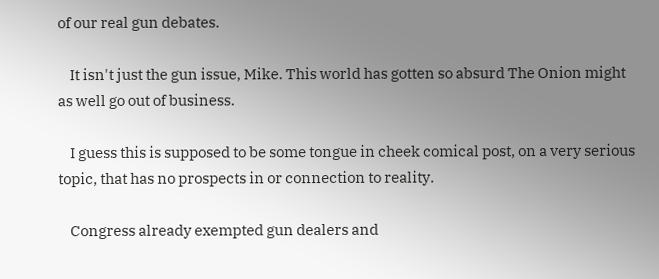of our real gun debates.

    It isn't just the gun issue, Mike. This world has gotten so absurd The Onion might as well go out of business.

    I guess this is supposed to be some tongue in cheek comical post, on a very serious topic, that has no prospects in or connection to reality.

    Congress already exempted gun dealers and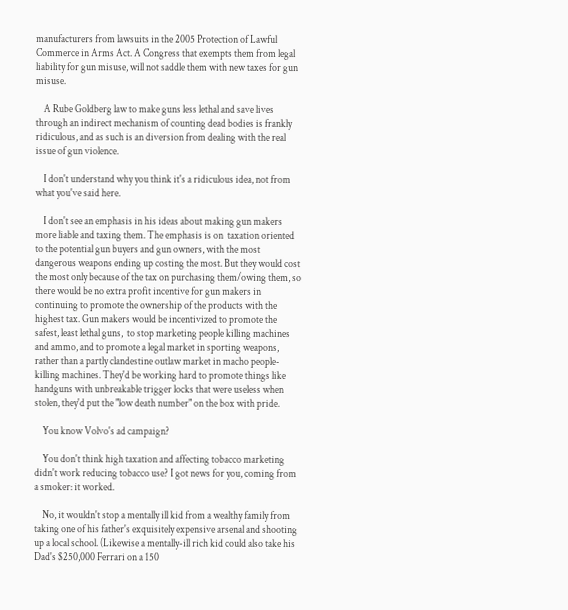manufacturers from lawsuits in the 2005 Protection of Lawful Commerce in Arms Act. A Congress that exempts them from legal liability for gun misuse, will not saddle them with new taxes for gun misuse.

    A Rube Goldberg law to make guns less lethal and save lives through an indirect mechanism of counting dead bodies is frankly ridiculous, and as such is an diversion from dealing with the real issue of gun violence.

    I don't understand why you think it's a ridiculous idea, not from what you've said here.

    I don't see an emphasis in his ideas about making gun makers more liable and taxing them. The emphasis is on  taxation oriented to the potential gun buyers and gun owners, with the most dangerous weapons ending up costing the most. But they would cost the most only because of the tax on purchasing them/owing them, so there would be no extra profit incentive for gun makers in continuing to promote the ownership of the products with the highest tax. Gun makers would be incentivized to promote the safest, least lethal guns,  to stop marketing people killing machines and ammo, and to promote a legal market in sporting weapons, rather than a partly clandestine outlaw market in macho people-killing machines. They'd be working hard to promote things like handguns with unbreakable trigger locks that were useless when stolen, they'd put the "low death number" on the box with pride.

    You know Volvo's ad campaign?

    You don't think high taxation and affecting tobacco marketing didn't work reducing tobacco use? I got news for you, coming from a smoker: it worked.

    No, it wouldn't stop a mentally ill kid from a wealthy family from taking one of his father's exquisitely expensive arsenal and shooting up a local school. (Likewise a mentally-ill rich kid could also take his Dad's $250,000 Ferrari on a 150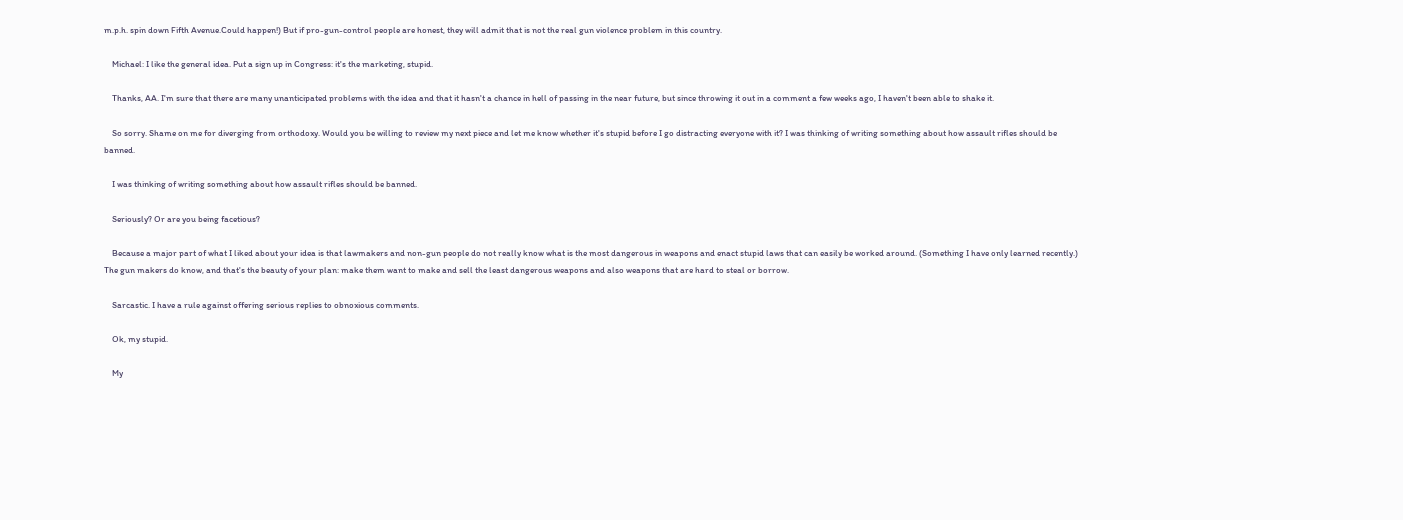m.p.h. spin down Fifth Avenue.Could happen!) But if pro-gun-control people are honest, they will admit that is not the real gun violence problem in this country.

    Michael: I like the general idea. Put a sign up in Congress: it's the marketing, stupid.

    Thanks, AA. I'm sure that there are many unanticipated problems with the idea and that it hasn't a chance in hell of passing in the near future, but since throwing it out in a comment a few weeks ago, I haven't been able to shake it.

    So sorry. Shame on me for diverging from orthodoxy. Would you be willing to review my next piece and let me know whether it's stupid before I go distracting everyone with it? I was thinking of writing something about how assault rifles should be banned.

    I was thinking of writing something about how assault rifles should be banned.

    Seriously? Or are you being facetious?

    Because a major part of what I liked about your idea is that lawmakers and non-gun people do not really know what is the most dangerous in weapons and enact stupid laws that can easily be worked around. (Something I have only learned recently.) The gun makers do know, and that's the beauty of your plan: make them want to make and sell the least dangerous weapons and also weapons that are hard to steal or borrow.

    Sarcastic. I have a rule against offering serious replies to obnoxious comments.

    Ok, my stupid.

    My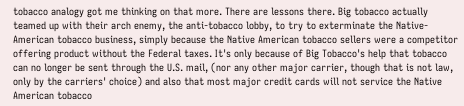tobacco analogy got me thinking on that more. There are lessons there. Big tobacco actually teamed up with their arch enemy, the anti-tobacco lobby, to try to exterminate the Native-American tobacco business, simply because the Native American tobacco sellers were a competitor offering product without the Federal taxes. It's only because of Big Tobacco's help that tobacco can no longer be sent through the U.S. mail, (nor any other major carrier, though that is not law, only by the carriers' choice) and also that most major credit cards will not service the Native American tobacco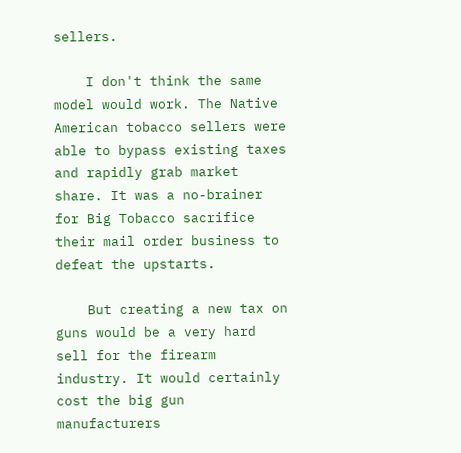sellers.

    I don't think the same model would work. The Native American tobacco sellers were able to bypass existing taxes and rapidly grab market share. It was a no-brainer for Big Tobacco sacrifice their mail order business to defeat the upstarts.

    But creating a new tax on guns would be a very hard sell for the firearm industry. It would certainly cost the big gun manufacturers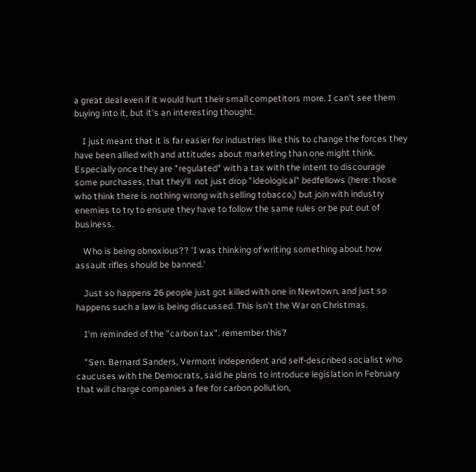a great deal even if it would hurt their small competitors more. I can't see them buying into it, but it's an interesting thought.

    I just meant that it is far easier for industries like this to change the forces they have been allied with and attitudes about marketing than one might think. Especially once they are "regulated" with a tax with the intent to discourage some purchases, that they'll  not just drop "ideological" bedfellows (here: those who think there is nothing wrong with selling tobacco,) but join with industry enemies to try to ensure they have to follow the same rules or be put out of business.

    Who is being obnoxious?? 'I was thinking of writing something about how assault rifles should be banned.'

    Just so happens 26 people just got killed with one in Newtown, and just so happens such a law is being discussed. This isn't the War on Christmas.

    I'm reminded of the "carbon tax". remember this?

    "Sen. Bernard Sanders, Vermont independent and self-described socialist who caucuses with the Democrats, said he plans to introduce legislation in February that will charge companies a fee for carbon pollution,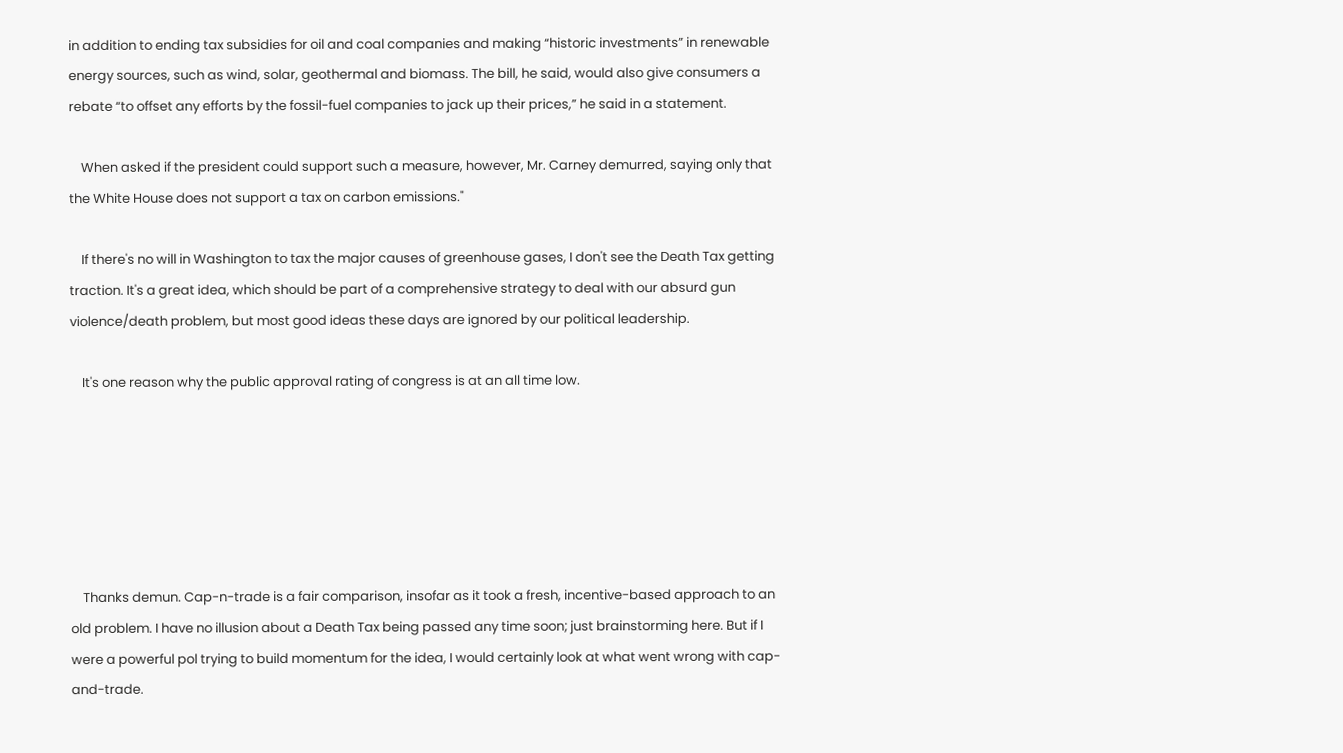in addition to ending tax subsidies for oil and coal companies and making “historic investments” in renewable energy sources, such as wind, solar, geothermal and biomass. The bill, he said, would also give consumers a rebate “to offset any efforts by the fossil-fuel companies to jack up their prices,” he said in a statement.

    When asked if the president could support such a measure, however, Mr. Carney demurred, saying only that the White House does not support a tax on carbon emissions."

    If there's no will in Washington to tax the major causes of greenhouse gases, I don't see the Death Tax getting traction. It's a great idea, which should be part of a comprehensive strategy to deal with our absurd gun violence/death problem, but most good ideas these days are ignored by our political leadership.

    It's one reason why the public approval rating of congress is at an all time low.






    Thanks demun. Cap-n-trade is a fair comparison, insofar as it took a fresh, incentive-based approach to an old problem. I have no illusion about a Death Tax being passed any time soon; just brainstorming here. But if I were a powerful pol trying to build momentum for the idea, I would certainly look at what went wrong with cap-and-trade.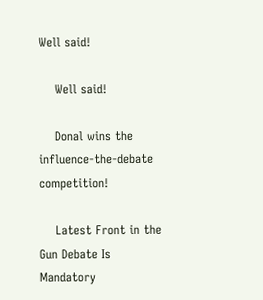Well said!

    Well said!

    Donal wins the influence-the-debate competition!

    Latest Front in the Gun Debate Is Mandatory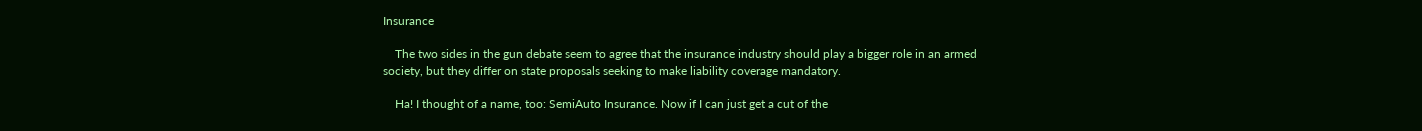Insurance

    The two sides in the gun debate seem to agree that the insurance industry should play a bigger role in an armed society, but they differ on state proposals seeking to make liability coverage mandatory.

    Ha! I thought of a name, too: SemiAuto Insurance. Now if I can just get a cut of the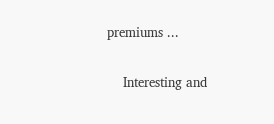premiums ...

    Interesting and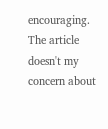encouraging. The article doesn't my concern about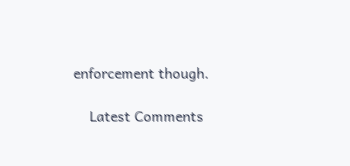enforcement though.

    Latest Comments